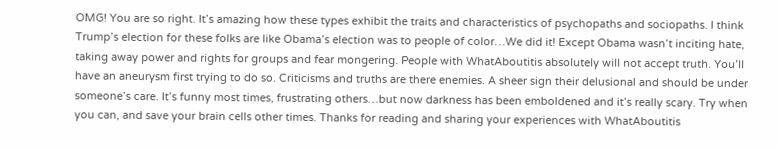OMG! You are so right. It’s amazing how these types exhibit the traits and characteristics of psychopaths and sociopaths. I think Trump’s election for these folks are like Obama’s election was to people of color…We did it! Except Obama wasn’t inciting hate, taking away power and rights for groups and fear mongering. People with WhatAboutitis absolutely will not accept truth. You’ll have an aneurysm first trying to do so. Criticisms and truths are there enemies. A sheer sign their delusional and should be under someone’s care. It’s funny most times, frustrating others…but now darkness has been emboldened and it’s really scary. Try when you can, and save your brain cells other times. Thanks for reading and sharing your experiences with WhatAboutitis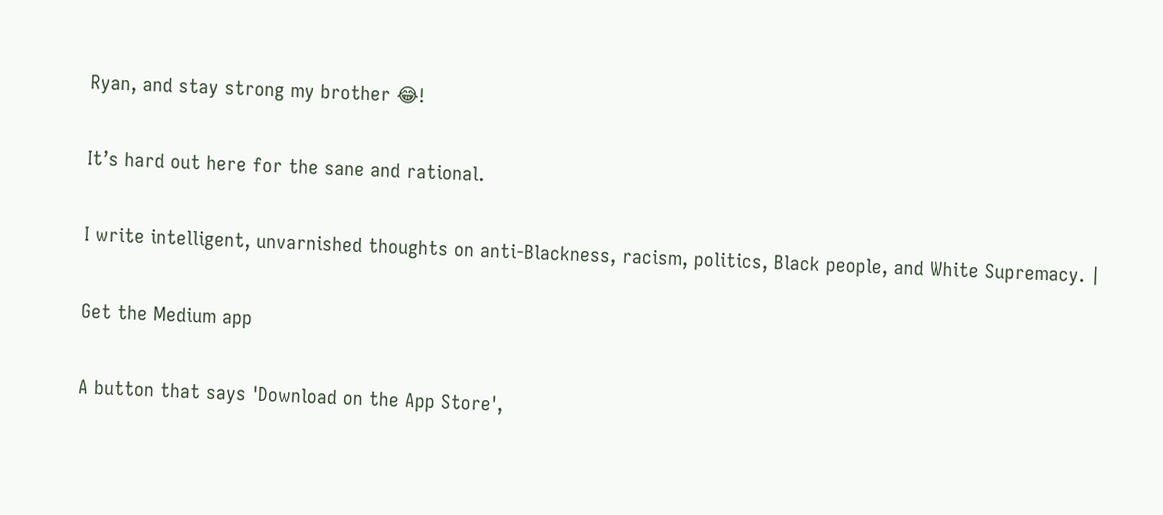Ryan, and stay strong my brother 😂!

It’s hard out here for the sane and rational.

I write intelligent, unvarnished thoughts on anti-Blackness, racism, politics, Black people, and White Supremacy. |

Get the Medium app

A button that says 'Download on the App Store',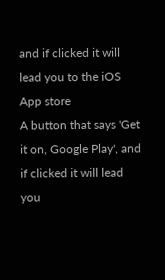and if clicked it will lead you to the iOS App store
A button that says 'Get it on, Google Play', and if clicked it will lead you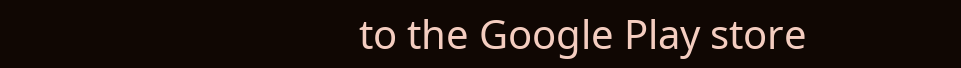to the Google Play store